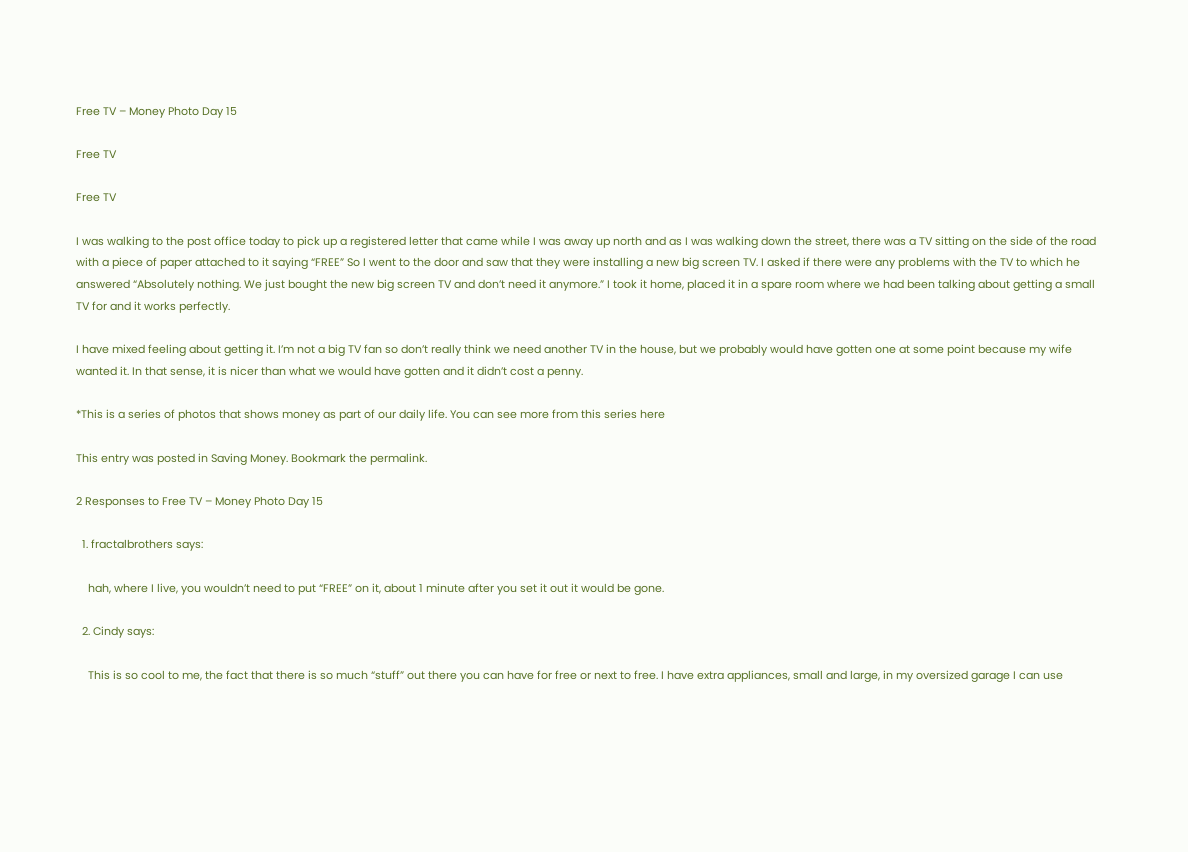Free TV – Money Photo Day 15

Free TV

Free TV

I was walking to the post office today to pick up a registered letter that came while I was away up north and as I was walking down the street, there was a TV sitting on the side of the road with a piece of paper attached to it saying “FREE” So I went to the door and saw that they were installing a new big screen TV. I asked if there were any problems with the TV to which he answered “Absolutely nothing. We just bought the new big screen TV and don’t need it anymore.” I took it home, placed it in a spare room where we had been talking about getting a small TV for and it works perfectly.

I have mixed feeling about getting it. I’m not a big TV fan so don’t really think we need another TV in the house, but we probably would have gotten one at some point because my wife wanted it. In that sense, it is nicer than what we would have gotten and it didn’t cost a penny.

*This is a series of photos that shows money as part of our daily life. You can see more from this series here

This entry was posted in Saving Money. Bookmark the permalink.

2 Responses to Free TV – Money Photo Day 15

  1. fractalbrothers says:

    hah, where I live, you wouldn’t need to put “FREE” on it, about 1 minute after you set it out it would be gone.

  2. Cindy says:

    This is so cool to me, the fact that there is so much “stuff” out there you can have for free or next to free. I have extra appliances, small and large, in my oversized garage I can use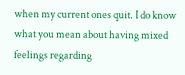when my current ones quit. I do know what you mean about having mixed feelings regarding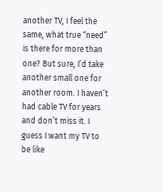another TV, I feel the same, what true “need” is there for more than one? But sure, I’d take another small one for another room. I haven’t had cable TV for years and don’t miss it. I guess I want my TV to be like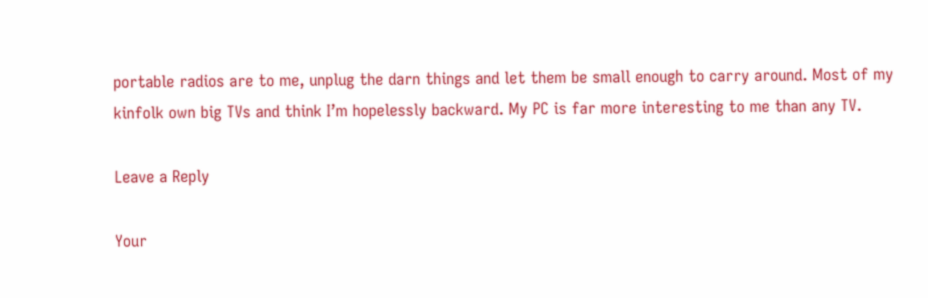portable radios are to me, unplug the darn things and let them be small enough to carry around. Most of my kinfolk own big TVs and think I’m hopelessly backward. My PC is far more interesting to me than any TV.

Leave a Reply

Your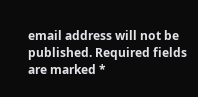email address will not be published. Required fields are marked *